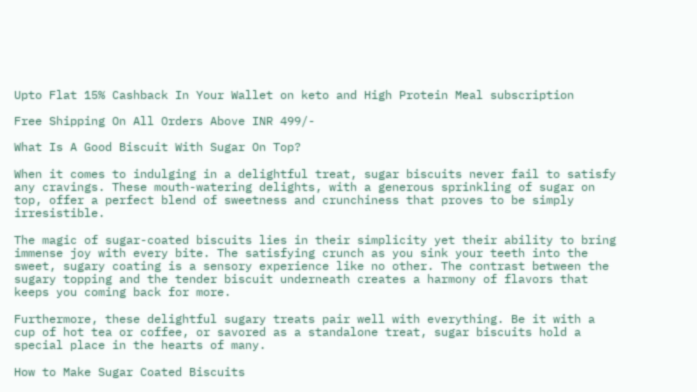Upto Flat 15% Cashback In Your Wallet on keto and High Protein Meal subscription

Free Shipping On All Orders Above INR 499/-

What Is A Good Biscuit With Sugar On Top?

When it comes to indulging in a delightful treat, sugar biscuits never fail to satisfy any cravings. These mouth-watering delights, with a generous sprinkling of sugar on top, offer a perfect blend of sweetness and crunchiness that proves to be simply irresistible.

The magic of sugar-coated biscuits lies in their simplicity yet their ability to bring immense joy with every bite. The satisfying crunch as you sink your teeth into the sweet, sugary coating is a sensory experience like no other. The contrast between the sugary topping and the tender biscuit underneath creates a harmony of flavors that keeps you coming back for more.

Furthermore, these delightful sugary treats pair well with everything. Be it with a cup of hot tea or coffee, or savored as a standalone treat, sugar biscuits hold a special place in the hearts of many.

How to Make Sugar Coated Biscuits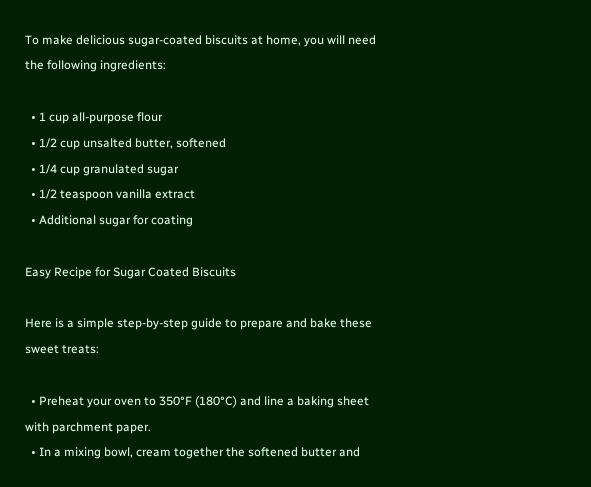To make delicious sugar-coated biscuits at home, you will need the following ingredients:

  • 1 cup all-purpose flour
  • 1/2 cup unsalted butter, softened
  • 1/4 cup granulated sugar
  • 1/2 teaspoon vanilla extract
  • Additional sugar for coating

Easy Recipe for Sugar Coated Biscuits

Here is a simple step-by-step guide to prepare and bake these sweet treats:

  • Preheat your oven to 350°F (180°C) and line a baking sheet with parchment paper.
  • In a mixing bowl, cream together the softened butter and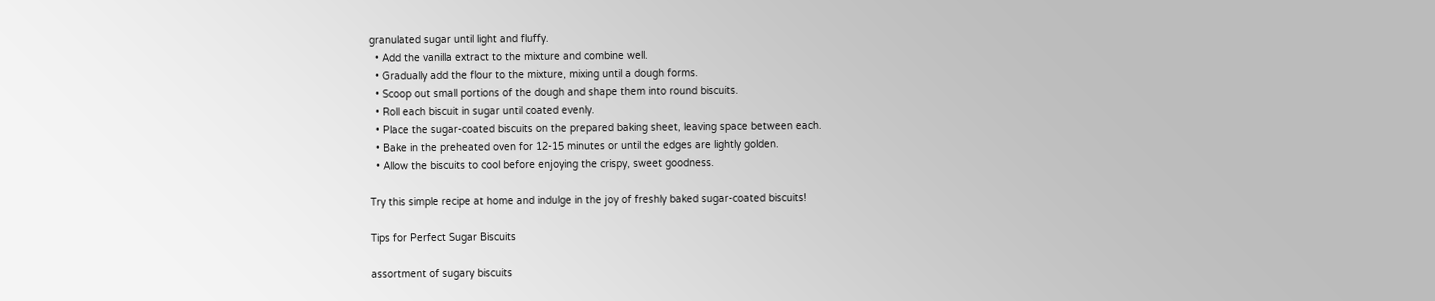granulated sugar until light and fluffy.
  • Add the vanilla extract to the mixture and combine well.
  • Gradually add the flour to the mixture, mixing until a dough forms.
  • Scoop out small portions of the dough and shape them into round biscuits.
  • Roll each biscuit in sugar until coated evenly.
  • Place the sugar-coated biscuits on the prepared baking sheet, leaving space between each.
  • Bake in the preheated oven for 12-15 minutes or until the edges are lightly golden.
  • Allow the biscuits to cool before enjoying the crispy, sweet goodness.

Try this simple recipe at home and indulge in the joy of freshly baked sugar-coated biscuits!

Tips for Perfect Sugar Biscuits

assortment of sugary biscuits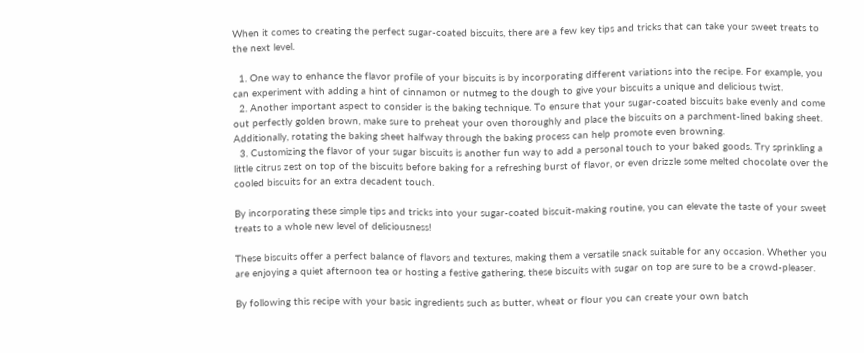When it comes to creating the perfect sugar-coated biscuits, there are a few key tips and tricks that can take your sweet treats to the next level.

  1. One way to enhance the flavor profile of your biscuits is by incorporating different variations into the recipe. For example, you can experiment with adding a hint of cinnamon or nutmeg to the dough to give your biscuits a unique and delicious twist.
  2. Another important aspect to consider is the baking technique. To ensure that your sugar-coated biscuits bake evenly and come out perfectly golden brown, make sure to preheat your oven thoroughly and place the biscuits on a parchment-lined baking sheet. Additionally, rotating the baking sheet halfway through the baking process can help promote even browning.
  3. Customizing the flavor of your sugar biscuits is another fun way to add a personal touch to your baked goods. Try sprinkling a little citrus zest on top of the biscuits before baking for a refreshing burst of flavor, or even drizzle some melted chocolate over the cooled biscuits for an extra decadent touch.

By incorporating these simple tips and tricks into your sugar-coated biscuit-making routine, you can elevate the taste of your sweet treats to a whole new level of deliciousness!

These biscuits offer a perfect balance of flavors and textures, making them a versatile snack suitable for any occasion. Whether you are enjoying a quiet afternoon tea or hosting a festive gathering, these biscuits with sugar on top are sure to be a crowd-pleaser.

By following this recipe with your basic ingredients such as butter, wheat or flour you can create your own batch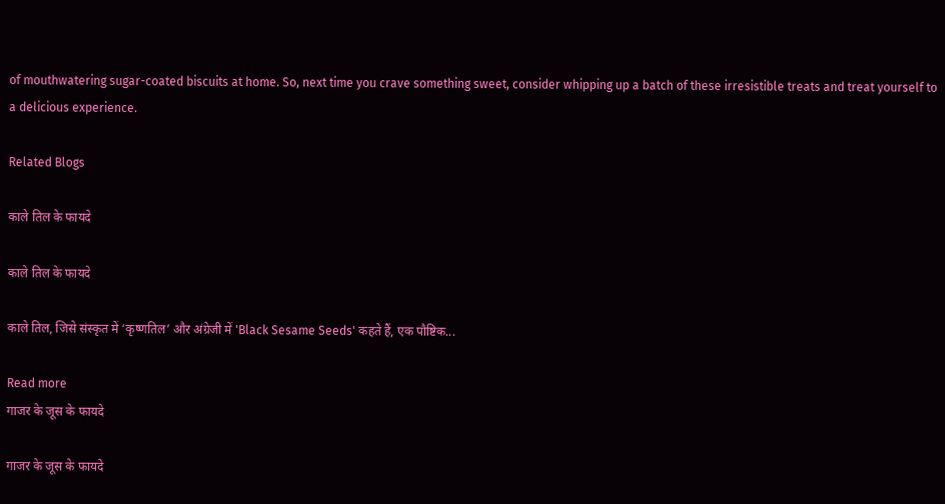of mouthwatering sugar-coated biscuits at home. So, next time you crave something sweet, consider whipping up a batch of these irresistible treats and treat yourself to a delicious experience.

Related Blogs

काले तिल के फायदे

काले तिल के फायदे

काले तिल, जिसे संस्कृत में ‘कृष्णतिल’ और अंग्रेजी में 'Black Sesame Seeds' कहते हैं, एक पौष्टिक...

Read more
गाजर के जूस के फायदे

गाजर के जूस के फायदे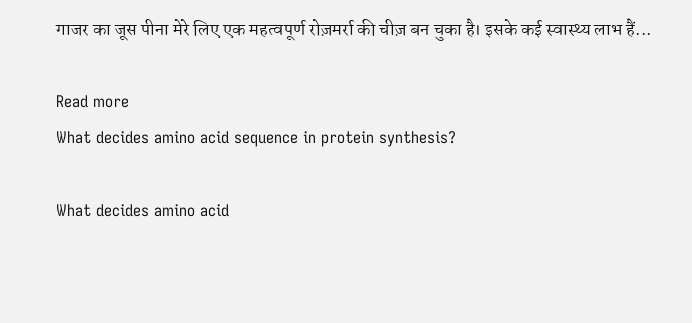गाजर का जूस पीना मेरे लिए एक महत्वपूर्ण रोज़मर्रा की चीज़ बन चुका है। इसके कई स्वास्थ्य लाभ हैं...

Read more
What decides amino acid sequence in protein synthesis?

What decides amino acid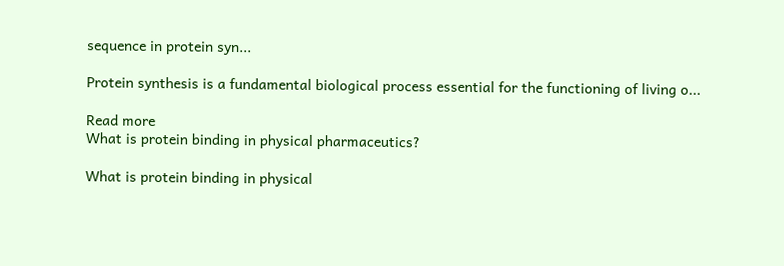sequence in protein syn...

Protein synthesis is a fundamental biological process essential for the functioning of living o...

Read more
What is protein binding in physical pharmaceutics?

What is protein binding in physical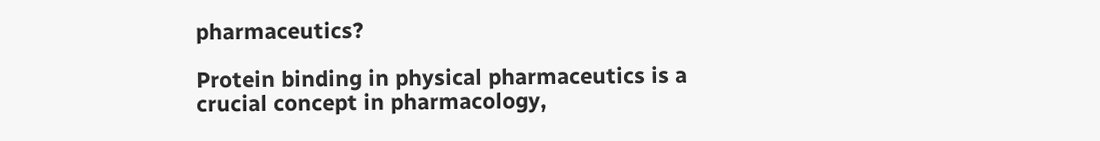pharmaceutics?

Protein binding in physical pharmaceutics is a crucial concept in pharmacology,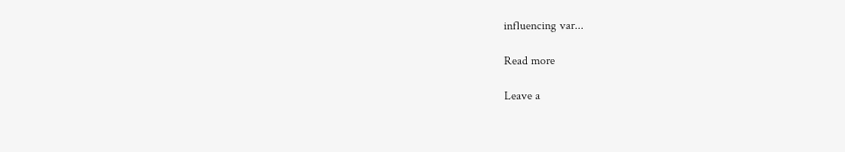influencing var...

Read more

Leave a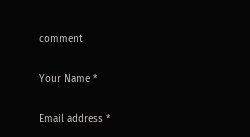comment

Your Name *

Email address *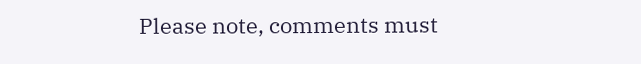Please note, comments must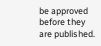be approved before they are published.